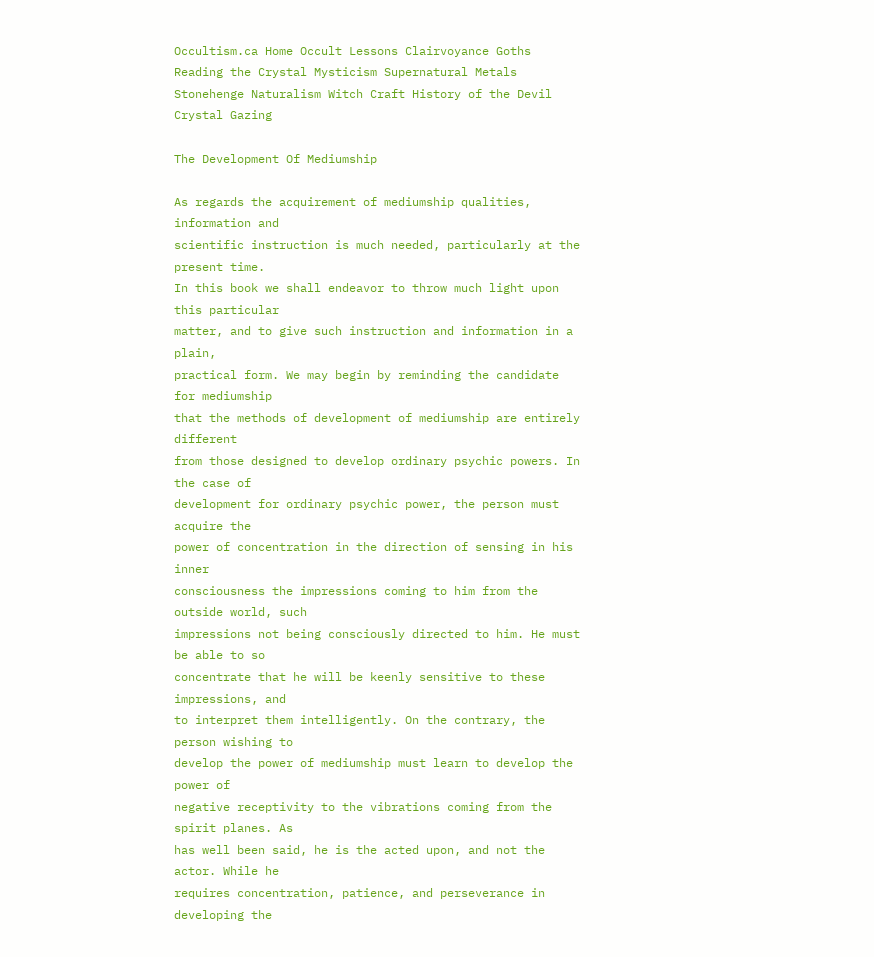Occultism.ca Home Occult Lessons Clairvoyance Goths Reading the Crystal Mysticism Supernatural Metals Stonehenge Naturalism Witch Craft History of the Devil Crystal Gazing

The Development Of Mediumship

As regards the acquirement of mediumship qualities, information and
scientific instruction is much needed, particularly at the present time.
In this book we shall endeavor to throw much light upon this particular
matter, and to give such instruction and information in a plain,
practical form. We may begin by reminding the candidate for mediumship
that the methods of development of mediumship are entirely different
from those designed to develop ordinary psychic powers. In the case of
development for ordinary psychic power, the person must acquire the
power of concentration in the direction of sensing in his inner
consciousness the impressions coming to him from the outside world, such
impressions not being consciously directed to him. He must be able to so
concentrate that he will be keenly sensitive to these impressions, and
to interpret them intelligently. On the contrary, the person wishing to
develop the power of mediumship must learn to develop the power of
negative receptivity to the vibrations coming from the spirit planes. As
has well been said, he is the acted upon, and not the actor. While he
requires concentration, patience, and perseverance in developing the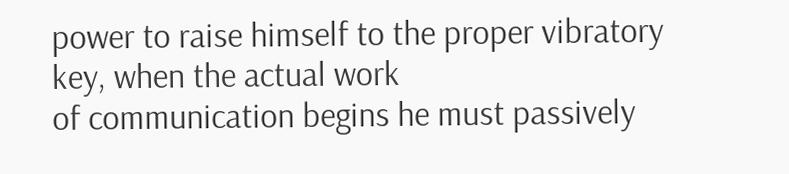power to raise himself to the proper vibratory key, when the actual work
of communication begins he must passively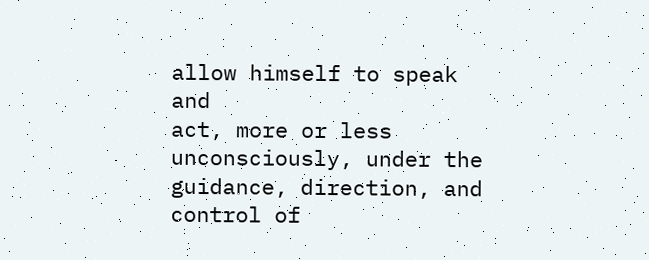allow himself to speak and
act, more or less unconsciously, under the guidance, direction, and
control of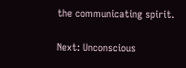the communicating spirit.

Next: Unconscious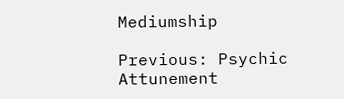Mediumship

Previous: Psychic Attunement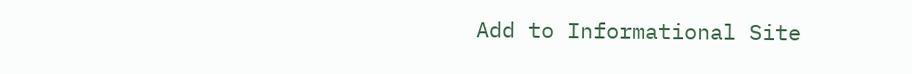Add to Informational Site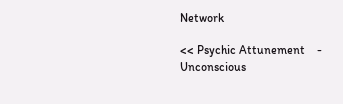Network

<< Psychic Attunement    -    Unconscious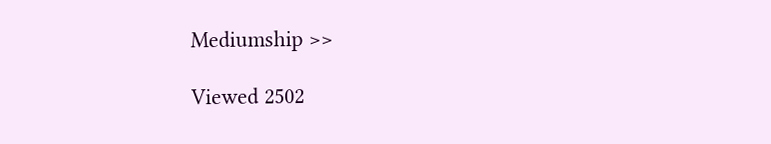Mediumship >>

Viewed 2502